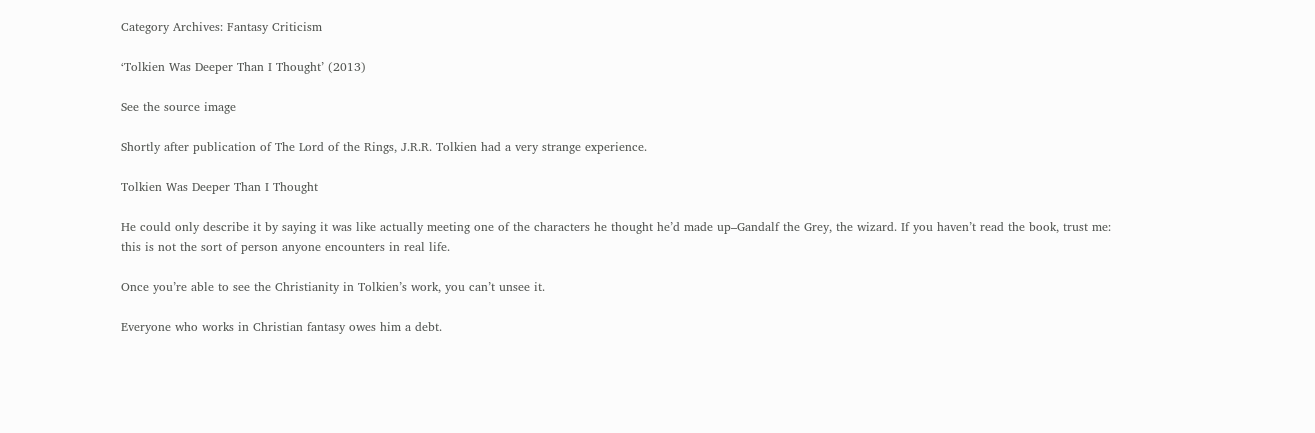Category Archives: Fantasy Criticism

‘Tolkien Was Deeper Than I Thought’ (2013)

See the source image

Shortly after publication of The Lord of the Rings, J.R.R. Tolkien had a very strange experience.

Tolkien Was Deeper Than I Thought

He could only describe it by saying it was like actually meeting one of the characters he thought he’d made up–Gandalf the Grey, the wizard. If you haven’t read the book, trust me: this is not the sort of person anyone encounters in real life.

Once you’re able to see the Christianity in Tolkien’s work, you can’t unsee it.

Everyone who works in Christian fantasy owes him a debt.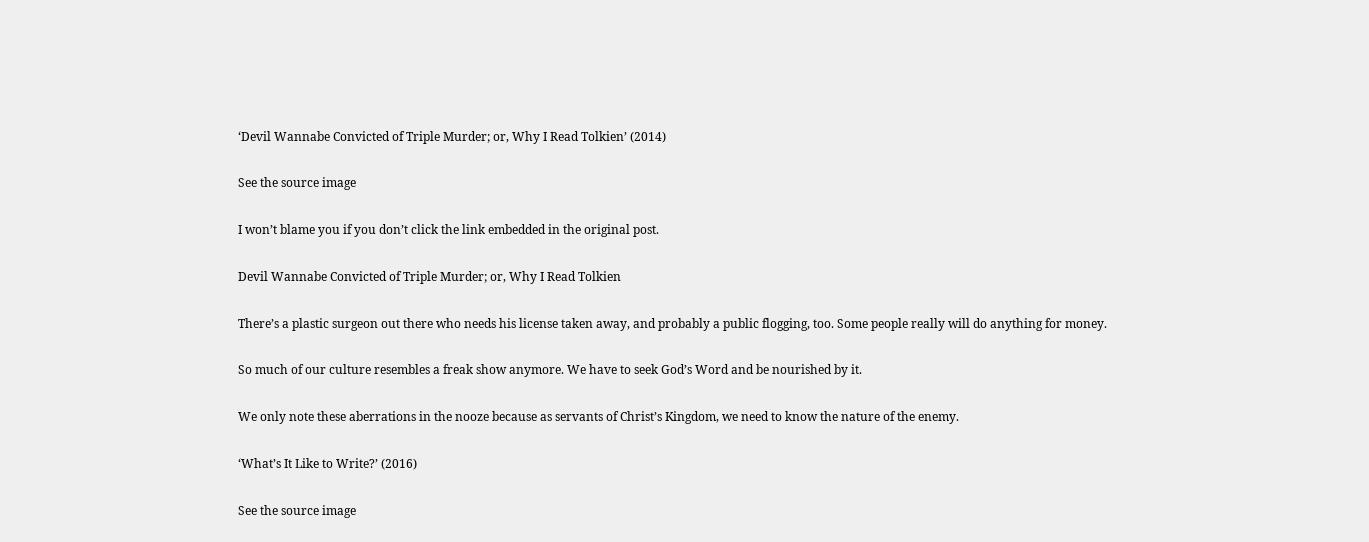‘Devil Wannabe Convicted of Triple Murder; or, Why I Read Tolkien’ (2014)

See the source image

I won’t blame you if you don’t click the link embedded in the original post.

Devil Wannabe Convicted of Triple Murder; or, Why I Read Tolkien

There’s a plastic surgeon out there who needs his license taken away, and probably a public flogging, too. Some people really will do anything for money.

So much of our culture resembles a freak show anymore. We have to seek God’s Word and be nourished by it.

We only note these aberrations in the nooze because as servants of Christ’s Kingdom, we need to know the nature of the enemy.

‘What’s It Like to Write?’ (2016)

See the source image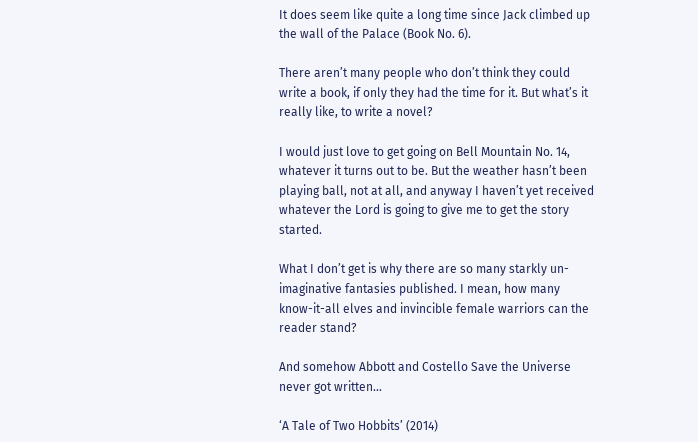It does seem like quite a long time since Jack climbed up the wall of the Palace (Book No. 6).

There aren’t many people who don’t think they could write a book, if only they had the time for it. But what’s it really like, to write a novel?

I would just love to get going on Bell Mountain No. 14, whatever it turns out to be. But the weather hasn’t been playing ball, not at all, and anyway I haven’t yet received whatever the Lord is going to give me to get the story started.

What I don’t get is why there are so many starkly un-imaginative fantasies published. I mean, how many know-it-all elves and invincible female warriors can the reader stand?

And somehow Abbott and Costello Save the Universe never got written…

‘A Tale of Two Hobbits’ (2014)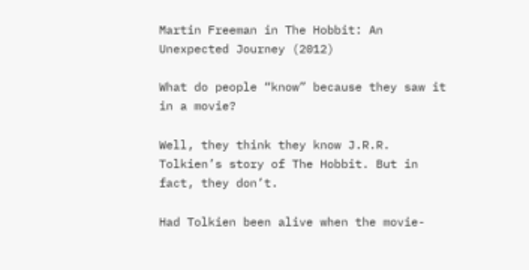Martin Freeman in The Hobbit: An Unexpected Journey (2012)

What do people “know” because they saw it in a movie?

Well, they think they know J.R.R. Tolkien’s story of The Hobbit. But in fact, they don’t.

Had Tolkien been alive when the movie-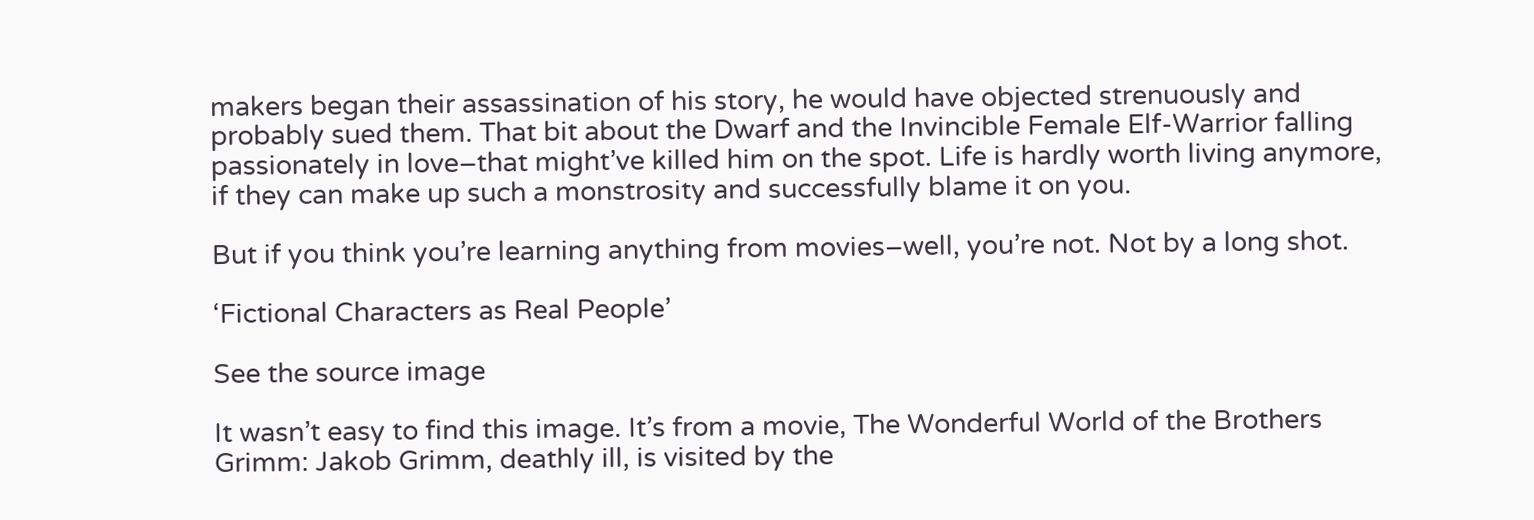makers began their assassination of his story, he would have objected strenuously and probably sued them. That bit about the Dwarf and the Invincible Female Elf-Warrior falling passionately in love–that might’ve killed him on the spot. Life is hardly worth living anymore, if they can make up such a monstrosity and successfully blame it on you.

But if you think you’re learning anything from movies–well, you’re not. Not by a long shot.

‘Fictional Characters as Real People’

See the source image

It wasn’t easy to find this image. It’s from a movie, The Wonderful World of the Brothers Grimm: Jakob Grimm, deathly ill, is visited by the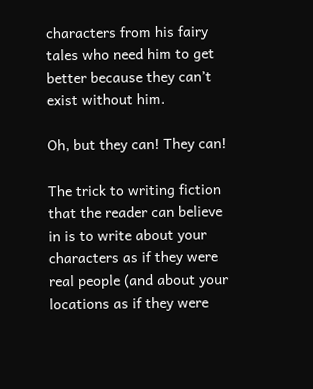characters from his fairy tales who need him to get better because they can’t exist without him.

Oh, but they can! They can!

The trick to writing fiction that the reader can believe in is to write about your characters as if they were real people (and about your locations as if they were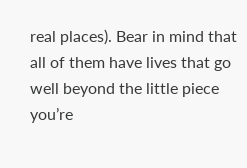real places). Bear in mind that all of them have lives that go well beyond the little piece you’re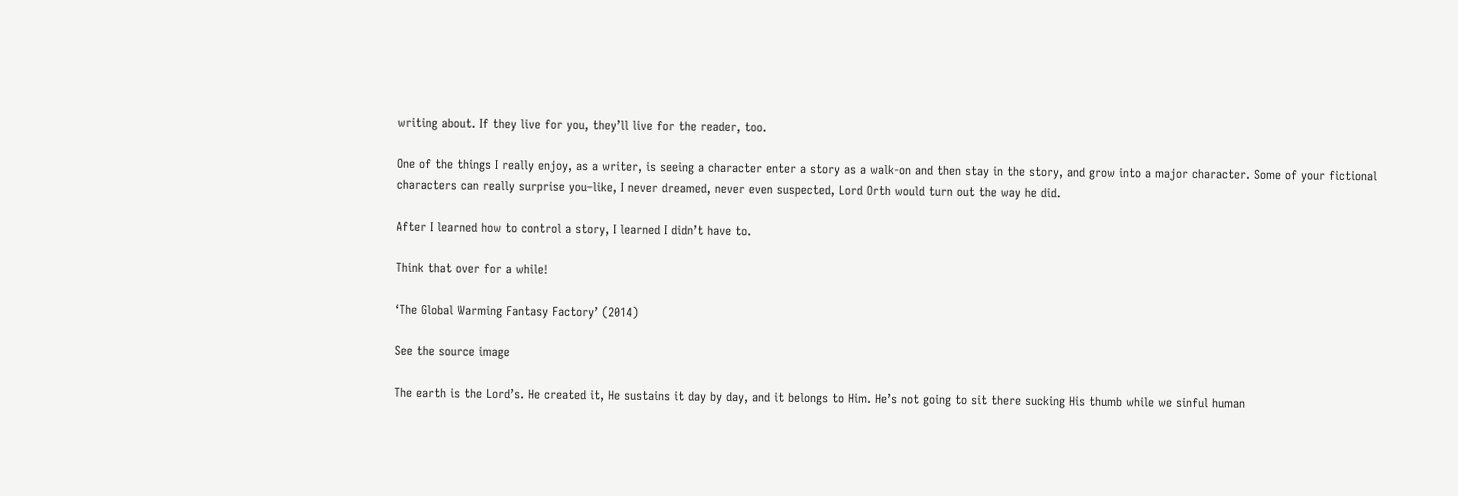writing about. If they live for you, they’ll live for the reader, too.

One of the things I really enjoy, as a writer, is seeing a character enter a story as a walk-on and then stay in the story, and grow into a major character. Some of your fictional characters can really surprise you–like, I never dreamed, never even suspected, Lord Orth would turn out the way he did.

After I learned how to control a story, I learned I didn’t have to.

Think that over for a while!

‘The Global Warming Fantasy Factory’ (2014)

See the source image

The earth is the Lord’s. He created it, He sustains it day by day, and it belongs to Him. He’s not going to sit there sucking His thumb while we sinful human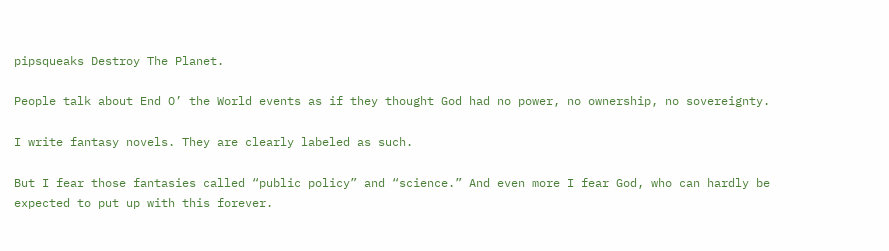pipsqueaks Destroy The Planet.

People talk about End O’ the World events as if they thought God had no power, no ownership, no sovereignty.

I write fantasy novels. They are clearly labeled as such.

But I fear those fantasies called “public policy” and “science.” And even more I fear God, who can hardly be expected to put up with this forever.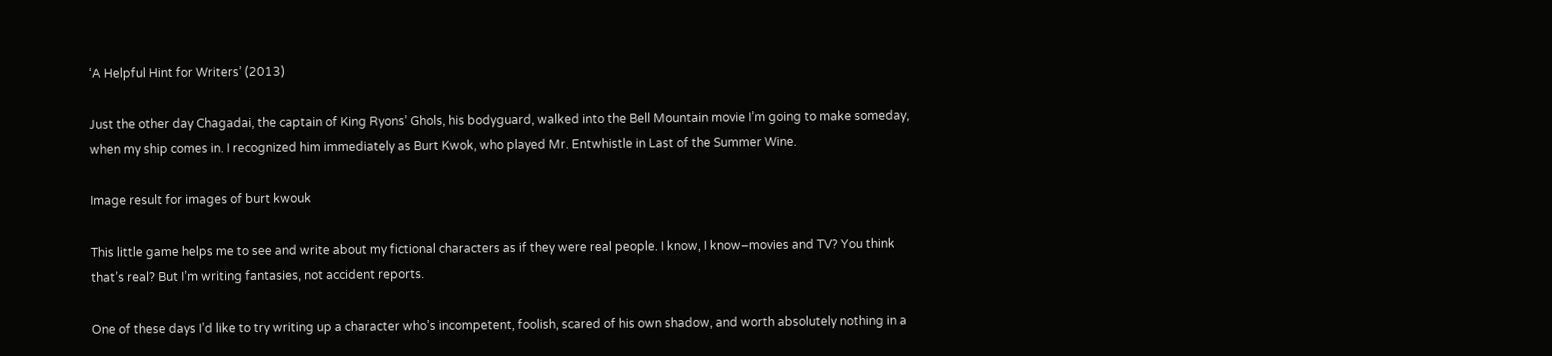‘A Helpful Hint for Writers’ (2013)

Just the other day Chagadai, the captain of King Ryons’ Ghols, his bodyguard, walked into the Bell Mountain movie I’m going to make someday, when my ship comes in. I recognized him immediately as Burt Kwok, who played Mr. Entwhistle in Last of the Summer Wine.

Image result for images of burt kwouk

This little game helps me to see and write about my fictional characters as if they were real people. I know, I know–movies and TV? You think that’s real? But I’m writing fantasies, not accident reports.

One of these days I’d like to try writing up a character who’s incompetent, foolish, scared of his own shadow, and worth absolutely nothing in a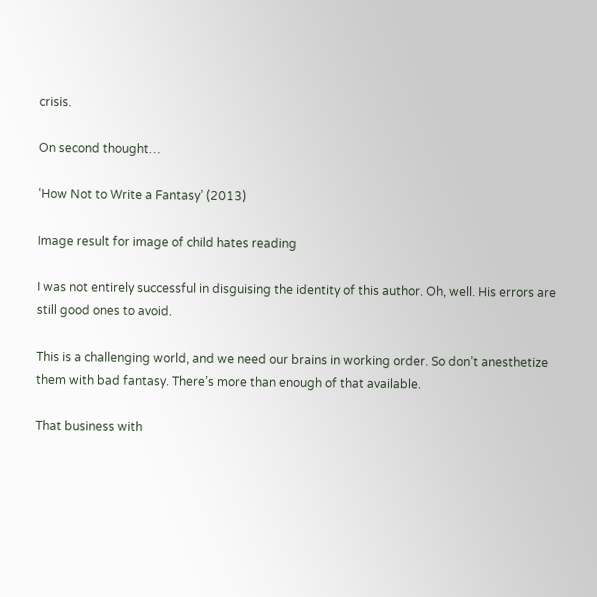crisis.

On second thought…

‘How Not to Write a Fantasy’ (2013)

Image result for image of child hates reading

I was not entirely successful in disguising the identity of this author. Oh, well. His errors are still good ones to avoid.

This is a challenging world, and we need our brains in working order. So don’t anesthetize them with bad fantasy. There’s more than enough of that available.

That business with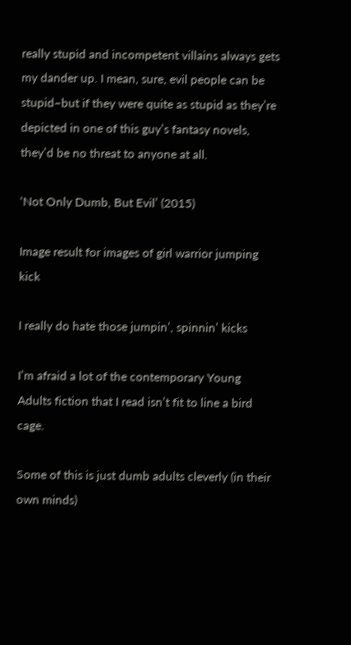really stupid and incompetent villains always gets my dander up. I mean, sure, evil people can be stupid–but if they were quite as stupid as they’re depicted in one of this guy’s fantasy novels, they’d be no threat to anyone at all.

‘Not Only Dumb, But Evil’ (2015)

Image result for images of girl warrior jumping kick

I really do hate those jumpin’, spinnin’ kicks

I’m afraid a lot of the contemporary Young Adults fiction that I read isn’t fit to line a bird cage.

Some of this is just dumb adults cleverly (in their own minds)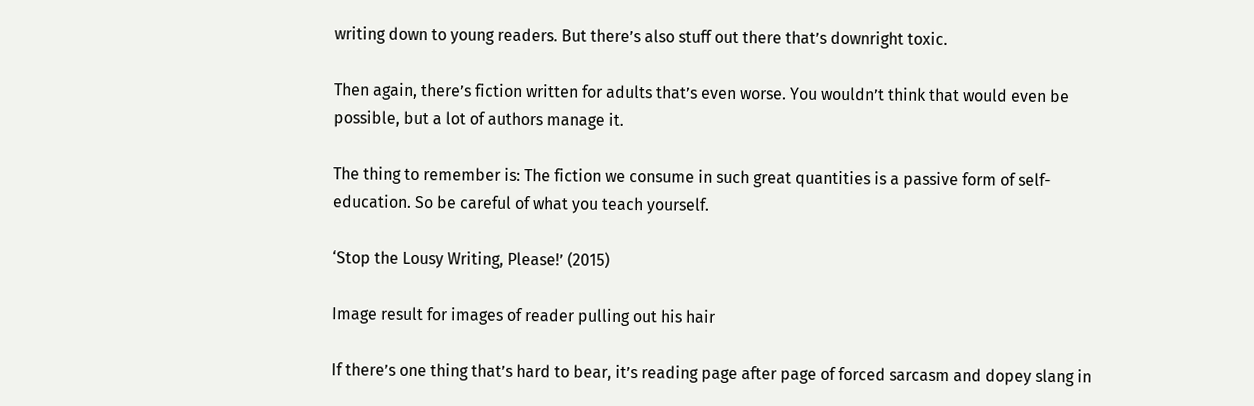writing down to young readers. But there’s also stuff out there that’s downright toxic.

Then again, there’s fiction written for adults that’s even worse. You wouldn’t think that would even be possible, but a lot of authors manage it.

The thing to remember is: The fiction we consume in such great quantities is a passive form of self-education. So be careful of what you teach yourself.

‘Stop the Lousy Writing, Please!’ (2015)

Image result for images of reader pulling out his hair

If there’s one thing that’s hard to bear, it’s reading page after page of forced sarcasm and dopey slang in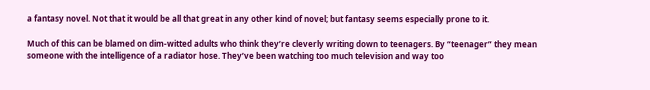a fantasy novel. Not that it would be all that great in any other kind of novel; but fantasy seems especially prone to it.

Much of this can be blamed on dim-witted adults who think they’re cleverly writing down to teenagers. By “teenager” they mean someone with the intelligence of a radiator hose. They’ve been watching too much television and way too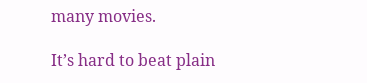many movies.

It’s hard to beat plain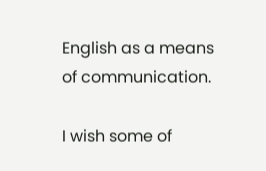English as a means of communication.

I wish some of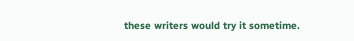these writers would try it sometime.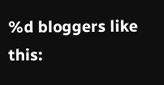%d bloggers like this: